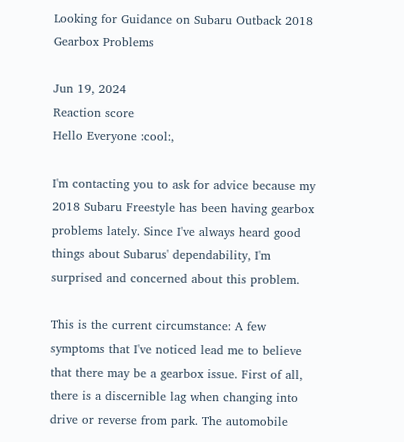Looking for Guidance on Subaru Outback 2018 Gearbox Problems

Jun 19, 2024
Reaction score
Hello Everyone :cool:,

I'm contacting you to ask for advice because my 2018 Subaru Freestyle has been having gearbox problems lately. Since I've always heard good things about Subarus' dependability, I'm surprised and concerned about this problem.

This is the current circumstance: A few symptoms that I've noticed lead me to believe that there may be a gearbox issue. First of all, there is a discernible lag when changing into drive or reverse from park. The automobile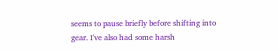seems to pause briefly before shifting into gear. I've also had some harsh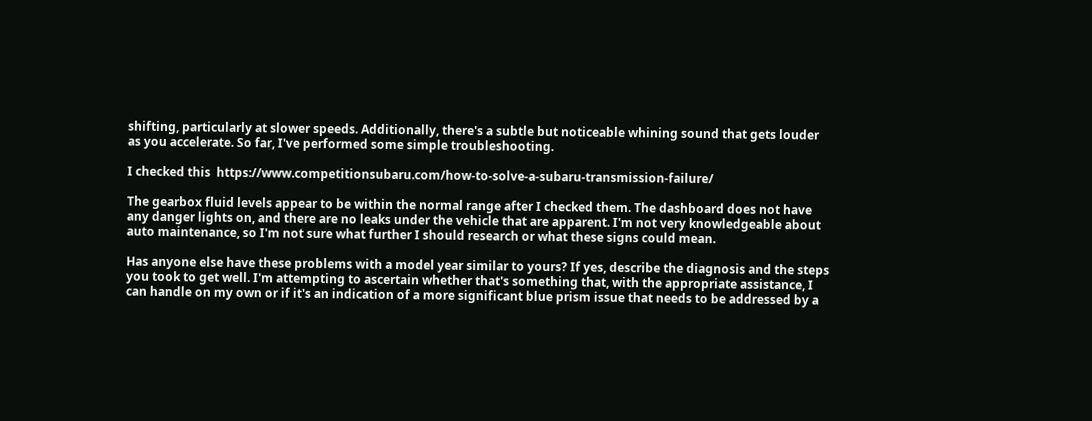shifting, particularly at slower speeds. Additionally, there's a subtle but noticeable whining sound that gets louder as you accelerate. So far, I've performed some simple troubleshooting.

I checked this  https://www.competitionsubaru.com/how-to-solve-a-subaru-transmission-failure/

The gearbox fluid levels appear to be within the normal range after I checked them. The dashboard does not have any danger lights on, and there are no leaks under the vehicle that are apparent. I'm not very knowledgeable about auto maintenance, so I'm not sure what further I should research or what these signs could mean.

Has anyone else have these problems with a model year similar to yours? If yes, describe the diagnosis and the steps you took to get well. I'm attempting to ascertain whether that's something that, with the appropriate assistance, I can handle on my own or if it's an indication of a more significant blue prism issue that needs to be addressed by a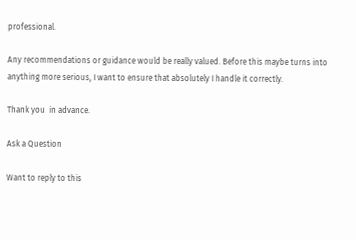professional.

Any recommendations or guidance would be really valued. Before this maybe turns into anything more serious, I want to ensure that absolutely I handle it correctly.

Thank you  in advance.

Ask a Question

Want to reply to this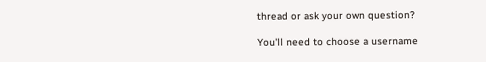thread or ask your own question?

You'll need to choose a username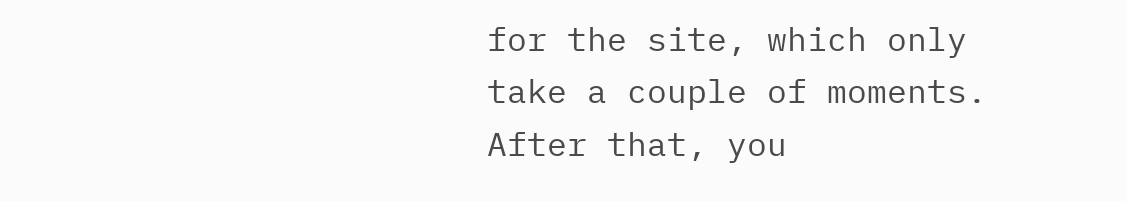for the site, which only take a couple of moments. After that, you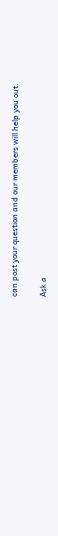can post your question and our members will help you out.

Ask a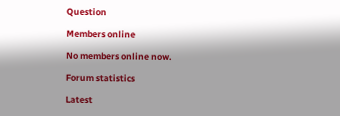Question

Members online

No members online now.

Forum statistics

Latest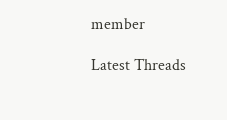member

Latest Threads